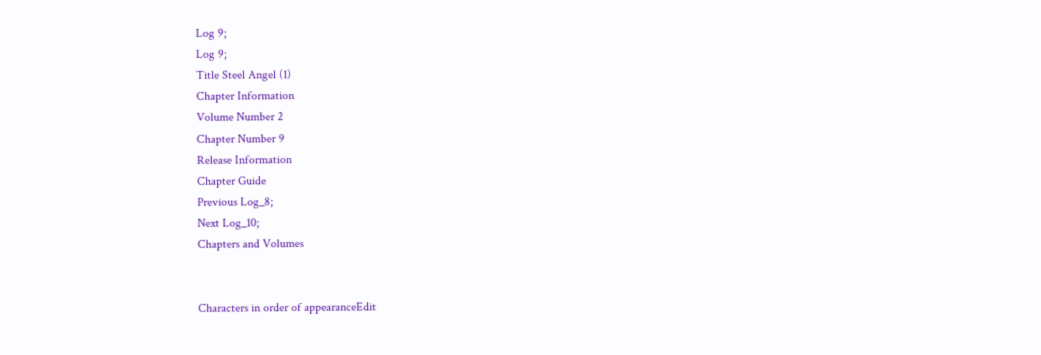Log 9;
Log 9;
Title Steel Angel (1)
Chapter Information
Volume Number 2
Chapter Number 9
Release Information
Chapter Guide
Previous Log_8;
Next Log_10;
Chapters and Volumes


Characters in order of appearanceEdit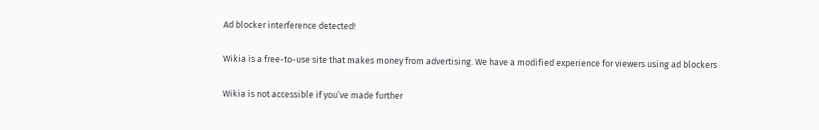Ad blocker interference detected!

Wikia is a free-to-use site that makes money from advertising. We have a modified experience for viewers using ad blockers

Wikia is not accessible if you’ve made further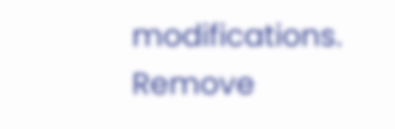modifications. Remove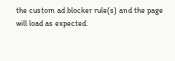the custom ad blocker rule(s) and the page will load as expected.